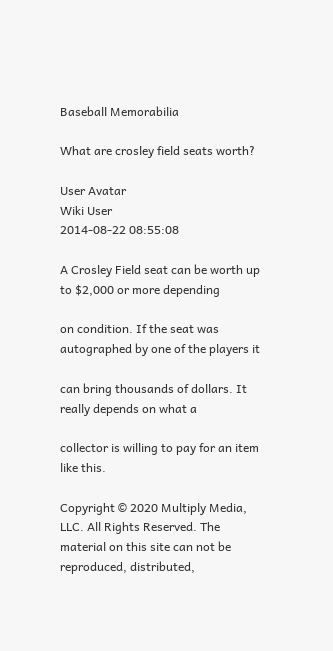Baseball Memorabilia

What are crosley field seats worth?

User Avatar
Wiki User
2014-08-22 08:55:08

A Crosley Field seat can be worth up to $2,000 or more depending

on condition. If the seat was autographed by one of the players it

can bring thousands of dollars. It really depends on what a

collector is willing to pay for an item like this.

Copyright © 2020 Multiply Media, LLC. All Rights Reserved. The material on this site can not be reproduced, distributed,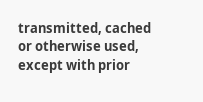transmitted, cached or otherwise used, except with prior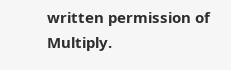written permission of Multiply.